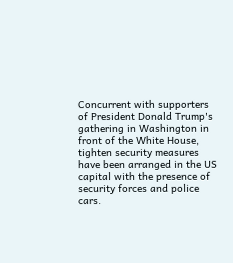Concurrent with supporters of President Donald Trump's gathering in Washington in front of the White House, tighten security measures have been arranged in the US capital with the presence of security forces and police cars.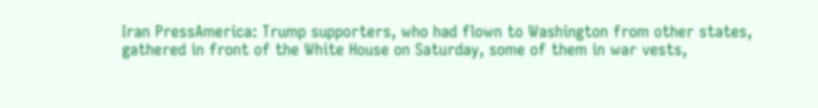Iran PressAmerica: Trump supporters, who had flown to Washington from other states, gathered in front of the White House on Saturday, some of them in war vests,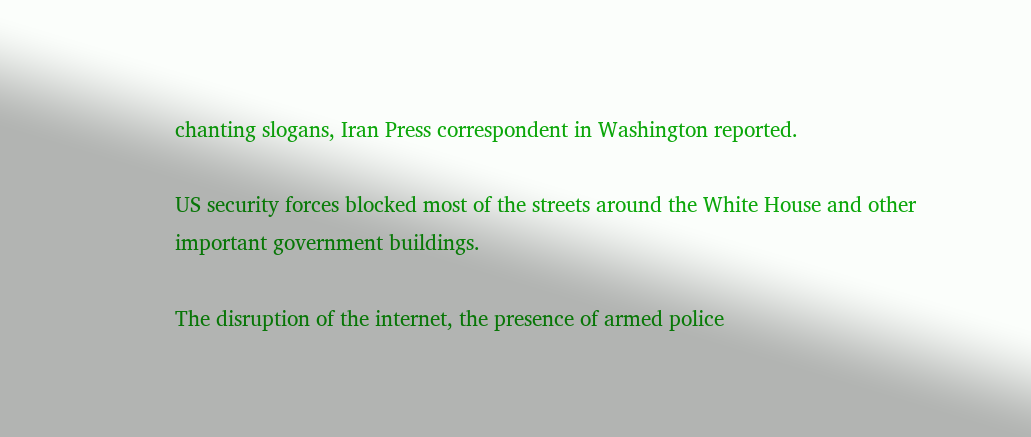chanting slogans, Iran Press correspondent in Washington reported.

US security forces blocked most of the streets around the White House and other important government buildings.

The disruption of the internet, the presence of armed police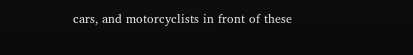cars, and motorcyclists in front of these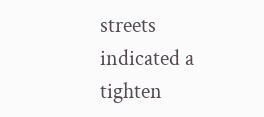streets indicated a tighten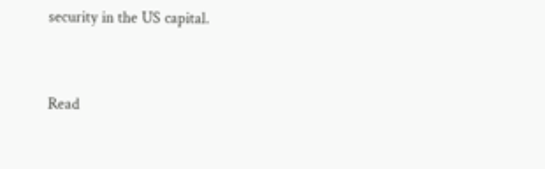security in the US capital.


Read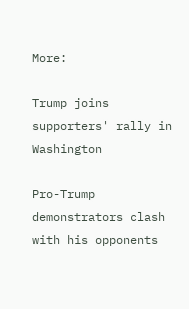More:

Trump joins supporters' rally in Washington

Pro-Trump demonstrators clash with his opponents